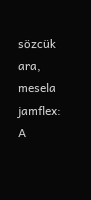sözcük ara, mesela jamflex:
A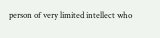person of very limited intellect who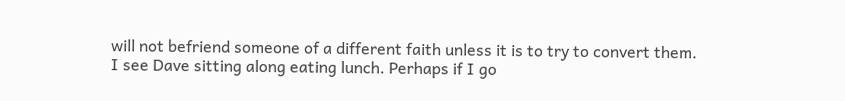will not befriend someone of a different faith unless it is to try to convert them.
I see Dave sitting along eating lunch. Perhaps if I go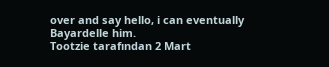over and say hello, i can eventually Bayardelle him.
Tootzie tarafından 2 Mart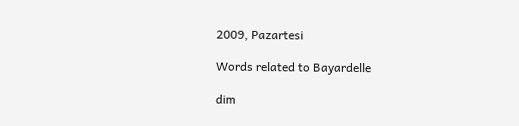2009, Pazartesi

Words related to Bayardelle

dim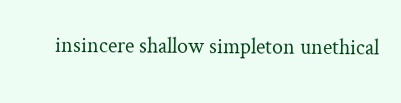insincere shallow simpleton unethical